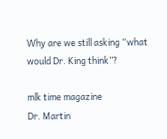Why are we still asking “what would Dr. King think”?

mlk time magazine
Dr. Martin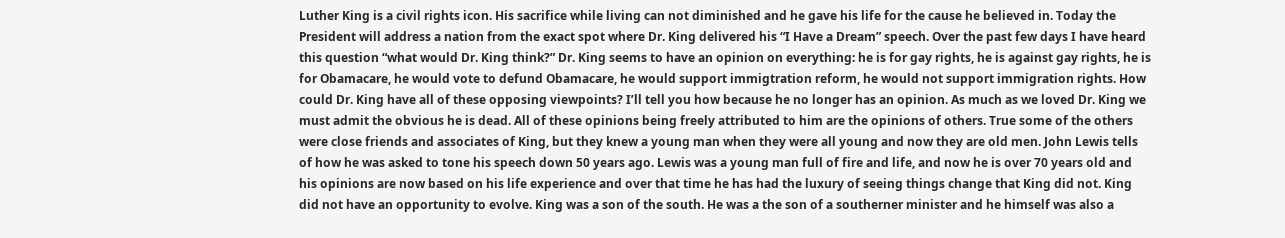Luther King is a civil rights icon. His sacrifice while living can not diminished and he gave his life for the cause he believed in. Today the President will address a nation from the exact spot where Dr. King delivered his “I Have a Dream” speech. Over the past few days I have heard this question “what would Dr. King think?” Dr. King seems to have an opinion on everything: he is for gay rights, he is against gay rights, he is for Obamacare, he would vote to defund Obamacare, he would support immigtration reform, he would not support immigration rights. How could Dr. King have all of these opposing viewpoints? I’ll tell you how because he no longer has an opinion. As much as we loved Dr. King we must admit the obvious he is dead. All of these opinions being freely attributed to him are the opinions of others. True some of the others were close friends and associates of King, but they knew a young man when they were all young and now they are old men. John Lewis tells of how he was asked to tone his speech down 50 years ago. Lewis was a young man full of fire and life, and now he is over 70 years old and his opinions are now based on his life experience and over that time he has had the luxury of seeing things change that King did not. King did not have an opportunity to evolve. King was a son of the south. He was a the son of a southerner minister and he himself was also a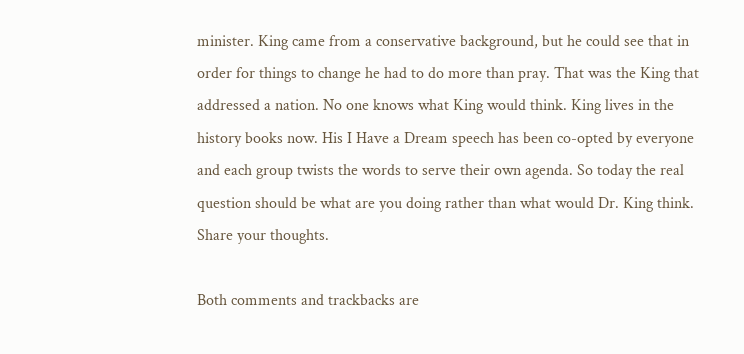minister. King came from a conservative background, but he could see that in order for things to change he had to do more than pray. That was the King that addressed a nation. No one knows what King would think. King lives in the history books now. His I Have a Dream speech has been co-opted by everyone and each group twists the words to serve their own agenda. So today the real question should be what are you doing rather than what would Dr. King think. Share your thoughts.

Both comments and trackbacks are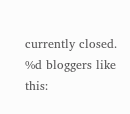currently closed.
%d bloggers like this: